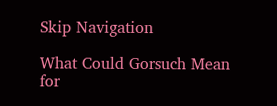Skip Navigation

What Could Gorsuch Mean for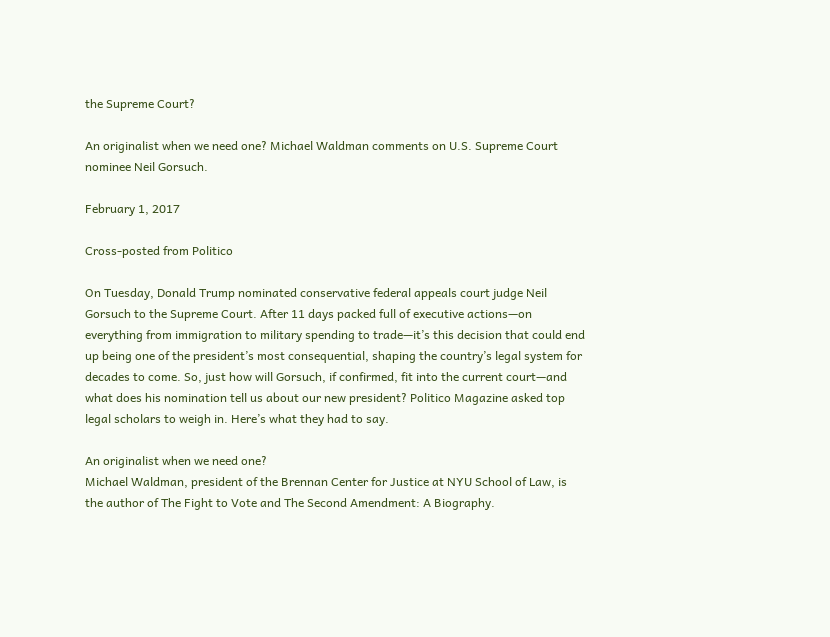the Supreme Court?

An originalist when we need one? Michael Waldman comments on U.S. Supreme Court nominee Neil Gorsuch.

February 1, 2017

Cross-posted from Politico

On Tuesday, Donald Trump nominated conservative federal appeals court judge Neil Gorsuch to the Supreme Court. After 11 days packed full of executive actions—on everything from immigration to military spending to trade—it’s this decision that could end up being one of the president’s most consequential, shaping the country’s legal system for decades to come. So, just how will Gorsuch, if confirmed, fit into the current court—and what does his nomination tell us about our new president? Politico Magazine asked top legal scholars to weigh in. Here’s what they had to say.

An originalist when we need one?
Michael Waldman, president of the Brennan Center for Justice at NYU School of Law, is the author of The Fight to Vote and The Second Amendment: A Biography.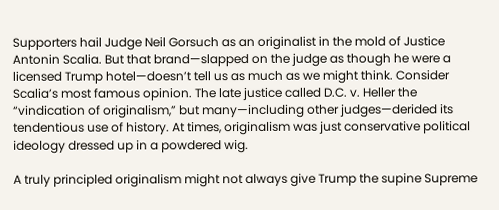Supporters hail Judge Neil Gorsuch as an originalist in the mold of Justice Antonin Scalia. But that brand—slapped on the judge as though he were a licensed Trump hotel—doesn’t tell us as much as we might think. Consider Scalia’s most famous opinion. The late justice called D.C. v. Heller the “vindication of originalism,” but many—including other judges—derided its tendentious use of history. At times, originalism was just conservative political ideology dressed up in a powdered wig.

A truly principled originalism might not always give Trump the supine Supreme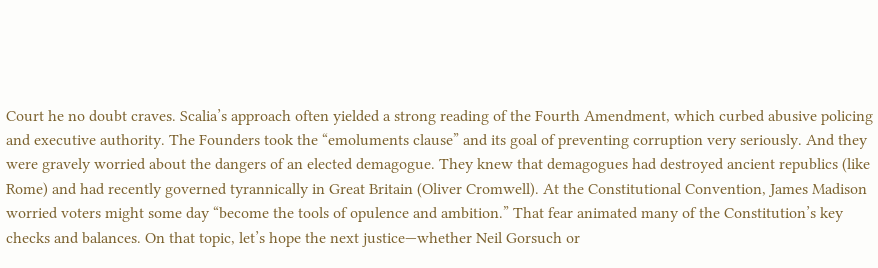Court he no doubt craves. Scalia’s approach often yielded a strong reading of the Fourth Amendment, which curbed abusive policing and executive authority. The Founders took the “emoluments clause” and its goal of preventing corruption very seriously. And they were gravely worried about the dangers of an elected demagogue. They knew that demagogues had destroyed ancient republics (like Rome) and had recently governed tyrannically in Great Britain (Oliver Cromwell). At the Constitutional Convention, James Madison worried voters might some day “become the tools of opulence and ambition.” That fear animated many of the Constitution’s key checks and balances. On that topic, let’s hope the next justice—whether Neil Gorsuch or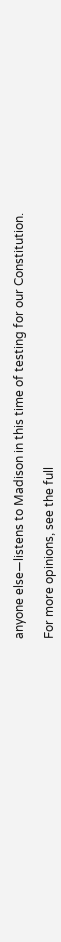anyone else—listens to Madison in this time of testing for our Constitution.

For more opinions, see the full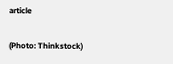article

(Photo: Thinkstock)